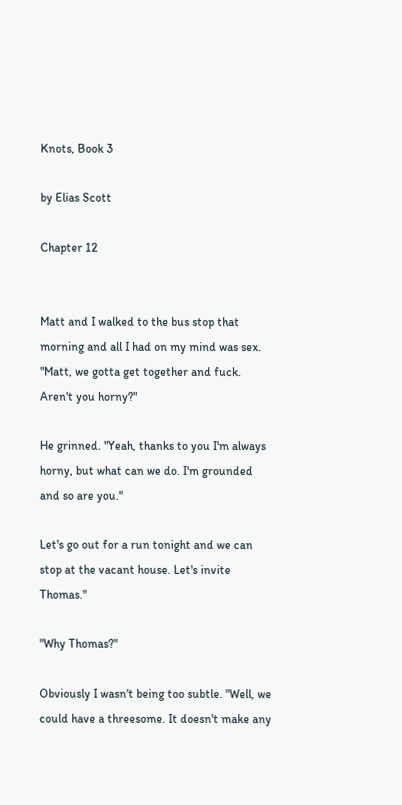Knots, Book 3

by Elias Scott

Chapter 12


Matt and I walked to the bus stop that morning and all I had on my mind was sex. "Matt, we gotta get together and fuck. Aren't you horny?"

He grinned. "Yeah, thanks to you I'm always horny, but what can we do. I'm grounded and so are you."

Let's go out for a run tonight and we can stop at the vacant house. Let's invite Thomas."

"Why Thomas?"

Obviously I wasn't being too subtle. "Well, we could have a threesome. It doesn't make any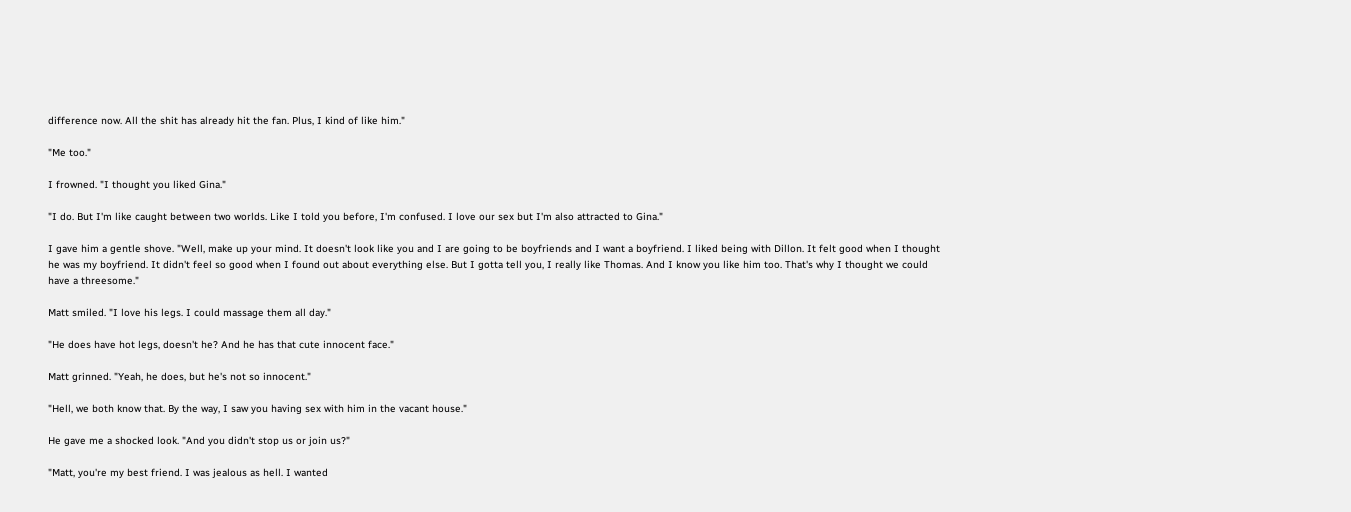difference now. All the shit has already hit the fan. Plus, I kind of like him."

"Me too."

I frowned. "I thought you liked Gina."

"I do. But I'm like caught between two worlds. Like I told you before, I'm confused. I love our sex but I'm also attracted to Gina."

I gave him a gentle shove. "Well, make up your mind. It doesn't look like you and I are going to be boyfriends and I want a boyfriend. I liked being with Dillon. It felt good when I thought he was my boyfriend. It didn't feel so good when I found out about everything else. But I gotta tell you, I really like Thomas. And I know you like him too. That's why I thought we could have a threesome."

Matt smiled. "I love his legs. I could massage them all day."

"He does have hot legs, doesn't he? And he has that cute innocent face."

Matt grinned. "Yeah, he does, but he's not so innocent."

"Hell, we both know that. By the way, I saw you having sex with him in the vacant house."

He gave me a shocked look. "And you didn't stop us or join us?"

"Matt, you're my best friend. I was jealous as hell. I wanted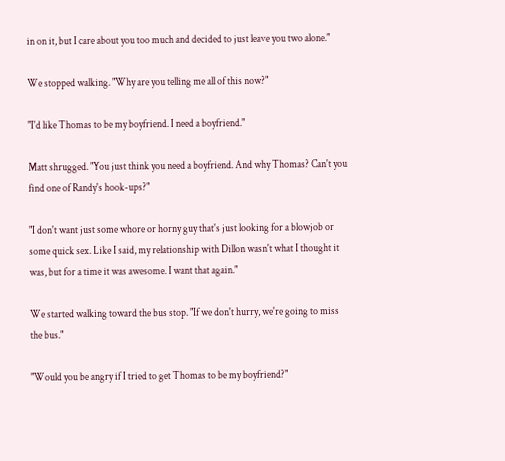in on it, but I care about you too much and decided to just leave you two alone."

We stopped walking. "Why are you telling me all of this now?"

"I'd like Thomas to be my boyfriend. I need a boyfriend."

Matt shrugged. "You just think you need a boyfriend. And why Thomas? Can't you find one of Randy's hook-ups?"

"I don't want just some whore or horny guy that's just looking for a blowjob or some quick sex. Like I said, my relationship with Dillon wasn't what I thought it was, but for a time it was awesome. I want that again."

We started walking toward the bus stop. "If we don't hurry, we're going to miss the bus."

"Would you be angry if I tried to get Thomas to be my boyfriend?"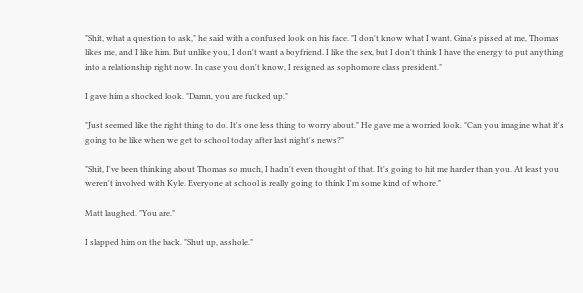"Shit, what a question to ask," he said with a confused look on his face. "I don't know what I want. Gina's pissed at me, Thomas likes me, and I like him. But unlike you, I don't want a boyfriend. I like the sex, but I don't think I have the energy to put anything into a relationship right now. In case you don't know, I resigned as sophomore class president."

I gave him a shocked look. "Damn, you are fucked up."

"Just seemed like the right thing to do. It's one less thing to worry about." He gave me a worried look. "Can you imagine what it's going to be like when we get to school today after last night's news?"

"Shit, I've been thinking about Thomas so much, I hadn't even thought of that. It's going to hit me harder than you. At least you weren't involved with Kyle. Everyone at school is really going to think I'm some kind of whore."

Matt laughed. "You are."

I slapped him on the back. "Shut up, asshole."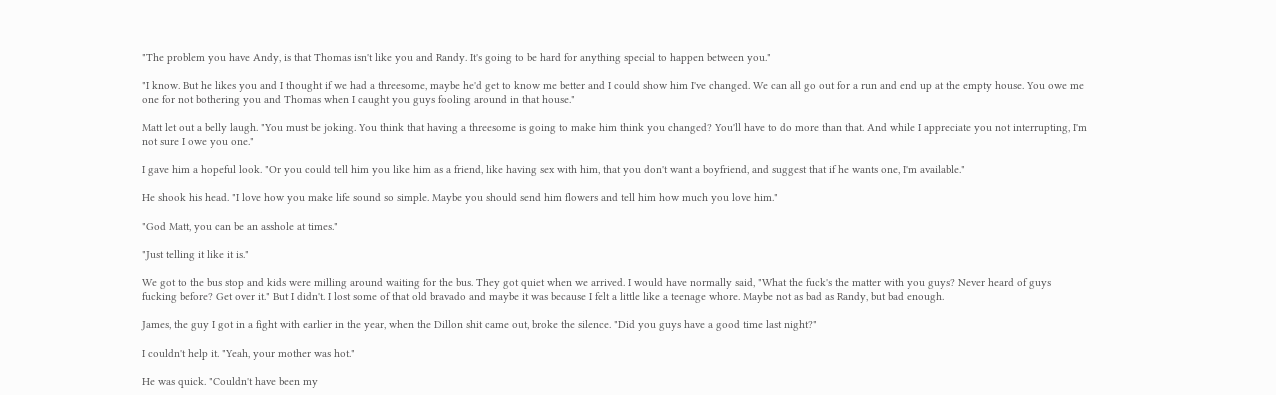"The problem you have Andy, is that Thomas isn't like you and Randy. It's going to be hard for anything special to happen between you."

"I know. But he likes you and I thought if we had a threesome, maybe he'd get to know me better and I could show him I've changed. We can all go out for a run and end up at the empty house. You owe me one for not bothering you and Thomas when I caught you guys fooling around in that house."

Matt let out a belly laugh. "You must be joking. You think that having a threesome is going to make him think you changed? You'll have to do more than that. And while I appreciate you not interrupting, I'm not sure I owe you one."

I gave him a hopeful look. "Or you could tell him you like him as a friend, like having sex with him, that you don't want a boyfriend, and suggest that if he wants one, I'm available."

He shook his head. "I love how you make life sound so simple. Maybe you should send him flowers and tell him how much you love him."

"God Matt, you can be an asshole at times."

"Just telling it like it is."

We got to the bus stop and kids were milling around waiting for the bus. They got quiet when we arrived. I would have normally said, "What the fuck's the matter with you guys? Never heard of guys fucking before? Get over it." But I didn't. I lost some of that old bravado and maybe it was because I felt a little like a teenage whore. Maybe not as bad as Randy, but bad enough.

James, the guy I got in a fight with earlier in the year, when the Dillon shit came out, broke the silence. "Did you guys have a good time last night?"

I couldn't help it. "Yeah, your mother was hot."

He was quick. "Couldn't have been my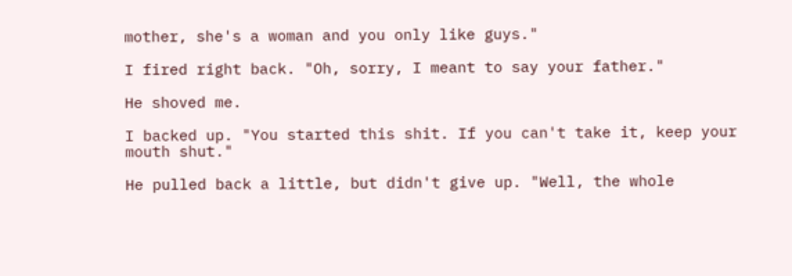mother, she's a woman and you only like guys."

I fired right back. "Oh, sorry, I meant to say your father."

He shoved me.

I backed up. "You started this shit. If you can't take it, keep your mouth shut."

He pulled back a little, but didn't give up. "Well, the whole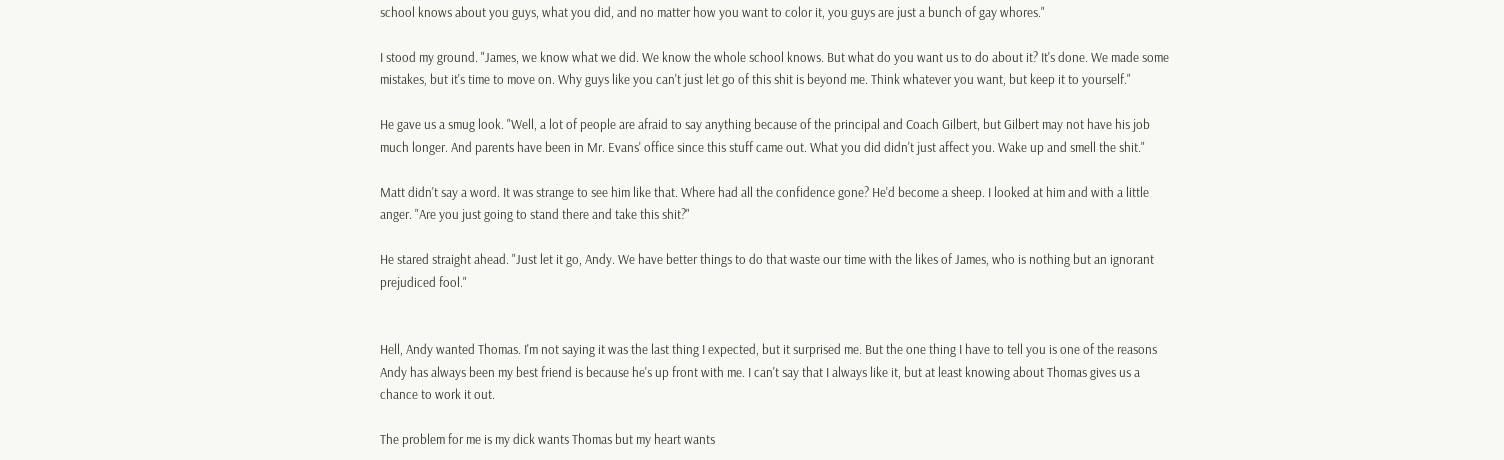school knows about you guys, what you did, and no matter how you want to color it, you guys are just a bunch of gay whores."

I stood my ground. "James, we know what we did. We know the whole school knows. But what do you want us to do about it? It's done. We made some mistakes, but it's time to move on. Why guys like you can't just let go of this shit is beyond me. Think whatever you want, but keep it to yourself."

He gave us a smug look. "Well, a lot of people are afraid to say anything because of the principal and Coach Gilbert, but Gilbert may not have his job much longer. And parents have been in Mr. Evans' office since this stuff came out. What you did didn't just affect you. Wake up and smell the shit."

Matt didn't say a word. It was strange to see him like that. Where had all the confidence gone? He'd become a sheep. I looked at him and with a little anger. "Are you just going to stand there and take this shit?"

He stared straight ahead. "Just let it go, Andy. We have better things to do that waste our time with the likes of James, who is nothing but an ignorant prejudiced fool."


Hell, Andy wanted Thomas. I'm not saying it was the last thing I expected, but it surprised me. But the one thing I have to tell you is one of the reasons Andy has always been my best friend is because he's up front with me. I can't say that I always like it, but at least knowing about Thomas gives us a chance to work it out.

The problem for me is my dick wants Thomas but my heart wants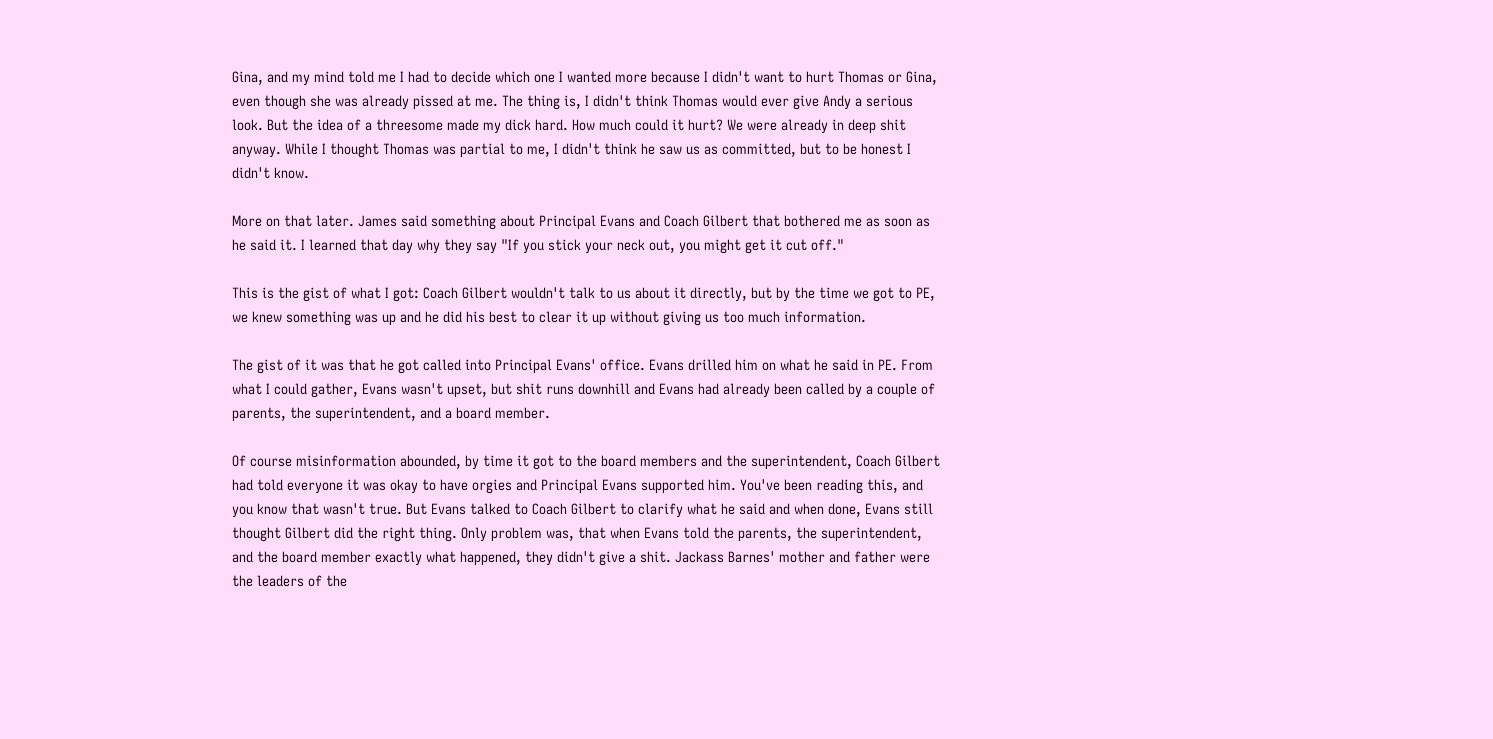Gina, and my mind told me I had to decide which one I wanted more because I didn't want to hurt Thomas or Gina, even though she was already pissed at me. The thing is, I didn't think Thomas would ever give Andy a serious look. But the idea of a threesome made my dick hard. How much could it hurt? We were already in deep shit anyway. While I thought Thomas was partial to me, I didn't think he saw us as committed, but to be honest I didn't know.

More on that later. James said something about Principal Evans and Coach Gilbert that bothered me as soon as he said it. I learned that day why they say "If you stick your neck out, you might get it cut off."

This is the gist of what I got: Coach Gilbert wouldn't talk to us about it directly, but by the time we got to PE, we knew something was up and he did his best to clear it up without giving us too much information.

The gist of it was that he got called into Principal Evans' office. Evans drilled him on what he said in PE. From what I could gather, Evans wasn't upset, but shit runs downhill and Evans had already been called by a couple of parents, the superintendent, and a board member.

Of course misinformation abounded, by time it got to the board members and the superintendent, Coach Gilbert had told everyone it was okay to have orgies and Principal Evans supported him. You've been reading this, and you know that wasn't true. But Evans talked to Coach Gilbert to clarify what he said and when done, Evans still thought Gilbert did the right thing. Only problem was, that when Evans told the parents, the superintendent, and the board member exactly what happened, they didn't give a shit. Jackass Barnes' mother and father were the leaders of the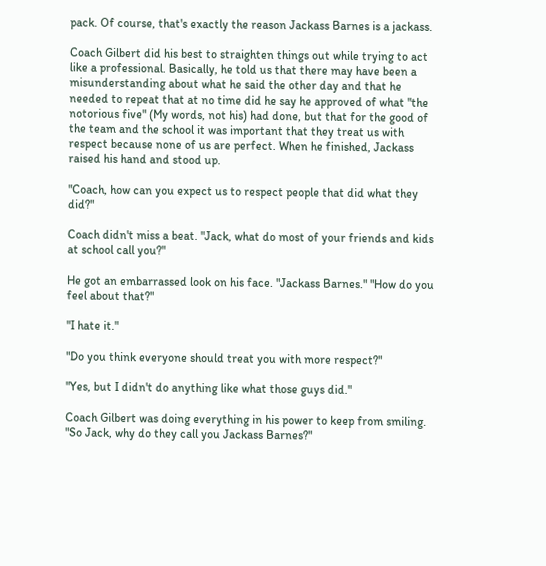pack. Of course, that's exactly the reason Jackass Barnes is a jackass.

Coach Gilbert did his best to straighten things out while trying to act like a professional. Basically, he told us that there may have been a misunderstanding about what he said the other day and that he needed to repeat that at no time did he say he approved of what "the notorious five" (My words, not his) had done, but that for the good of the team and the school it was important that they treat us with respect because none of us are perfect. When he finished, Jackass raised his hand and stood up.

"Coach, how can you expect us to respect people that did what they did?"

Coach didn't miss a beat. "Jack, what do most of your friends and kids at school call you?"

He got an embarrassed look on his face. "Jackass Barnes." "How do you feel about that?"

"I hate it."

"Do you think everyone should treat you with more respect?"

"Yes, but I didn't do anything like what those guys did."

Coach Gilbert was doing everything in his power to keep from smiling. "So Jack, why do they call you Jackass Barnes?"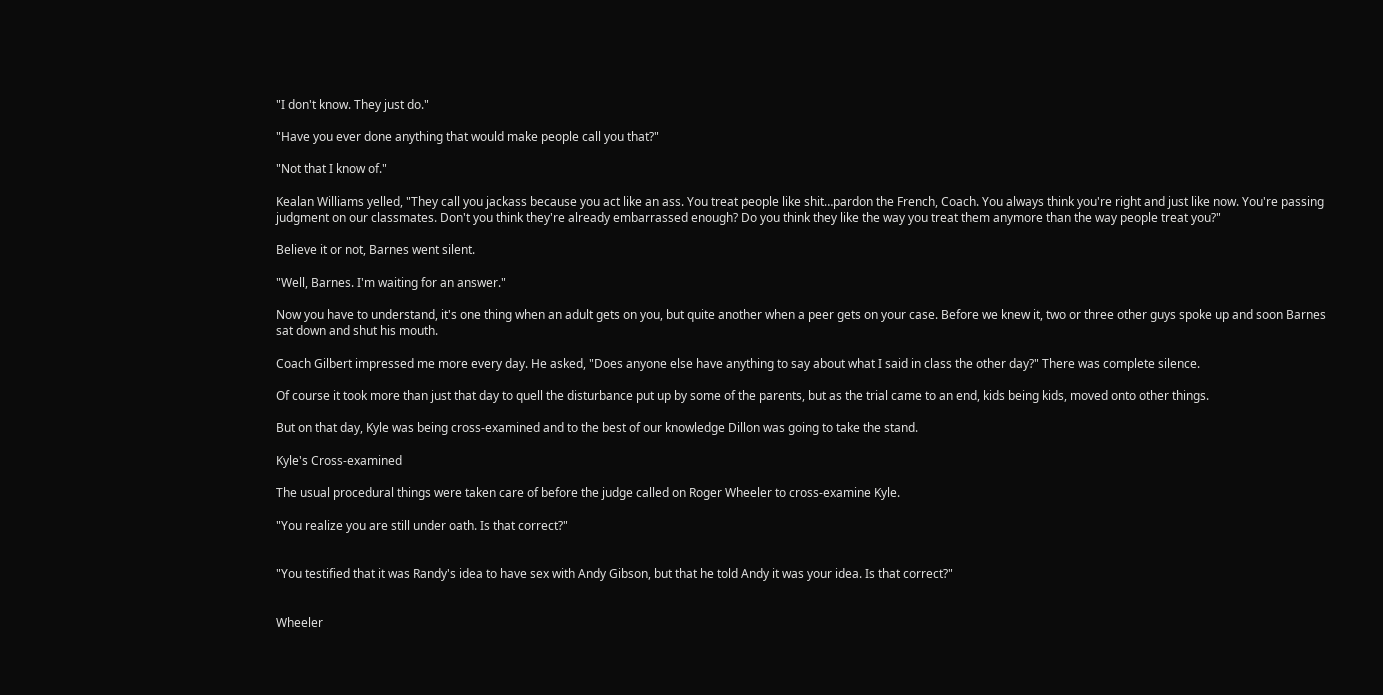"I don't know. They just do."

"Have you ever done anything that would make people call you that?"

"Not that I know of."

Kealan Williams yelled, "They call you jackass because you act like an ass. You treat people like shit…pardon the French, Coach. You always think you're right and just like now. You're passing judgment on our classmates. Don't you think they're already embarrassed enough? Do you think they like the way you treat them anymore than the way people treat you?"

Believe it or not, Barnes went silent.

"Well, Barnes. I'm waiting for an answer."

Now you have to understand, it's one thing when an adult gets on you, but quite another when a peer gets on your case. Before we knew it, two or three other guys spoke up and soon Barnes sat down and shut his mouth.

Coach Gilbert impressed me more every day. He asked, "Does anyone else have anything to say about what I said in class the other day?" There was complete silence.

Of course it took more than just that day to quell the disturbance put up by some of the parents, but as the trial came to an end, kids being kids, moved onto other things.

But on that day, Kyle was being cross-examined and to the best of our knowledge Dillon was going to take the stand.

Kyle's Cross-examined

The usual procedural things were taken care of before the judge called on Roger Wheeler to cross-examine Kyle.

"You realize you are still under oath. Is that correct?"


"You testified that it was Randy's idea to have sex with Andy Gibson, but that he told Andy it was your idea. Is that correct?"


Wheeler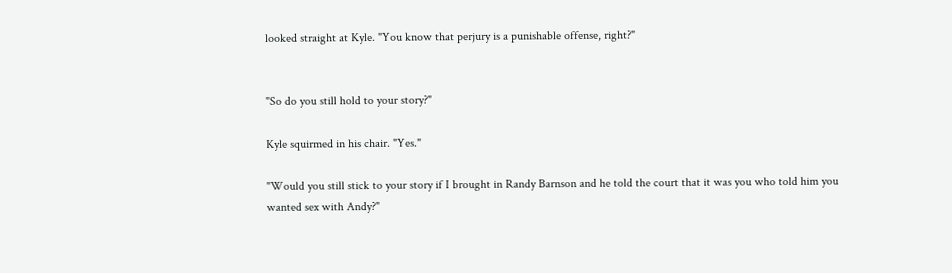looked straight at Kyle. "You know that perjury is a punishable offense, right?"


"So do you still hold to your story?"

Kyle squirmed in his chair. "Yes."

"Would you still stick to your story if I brought in Randy Barnson and he told the court that it was you who told him you wanted sex with Andy?"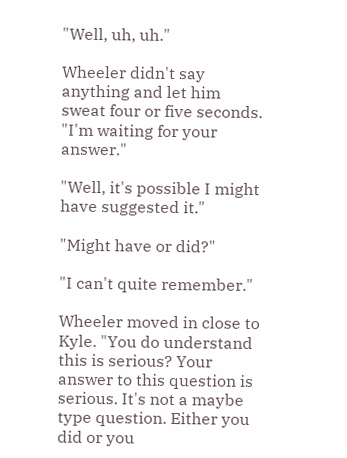"Well, uh, uh."

Wheeler didn't say anything and let him sweat four or five seconds. "I'm waiting for your answer."

"Well, it's possible I might have suggested it."

"Might have or did?"

"I can't quite remember."

Wheeler moved in close to Kyle. "You do understand this is serious? Your answer to this question is serious. It's not a maybe type question. Either you did or you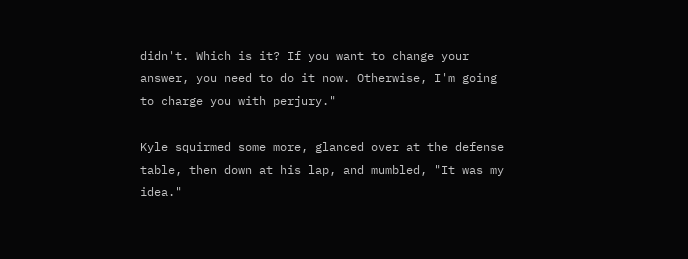didn't. Which is it? If you want to change your answer, you need to do it now. Otherwise, I'm going to charge you with perjury."

Kyle squirmed some more, glanced over at the defense table, then down at his lap, and mumbled, "It was my idea."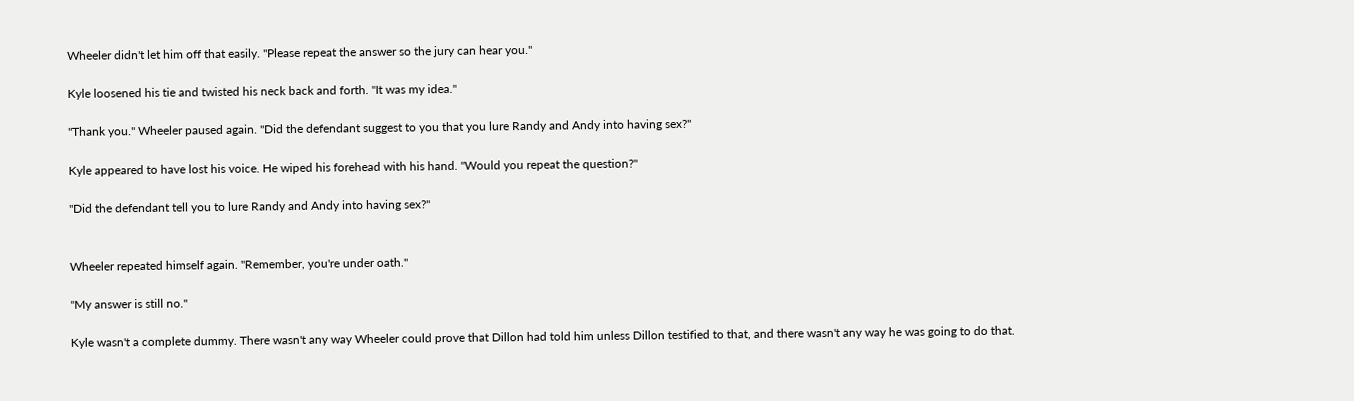Wheeler didn't let him off that easily. "Please repeat the answer so the jury can hear you."

Kyle loosened his tie and twisted his neck back and forth. "It was my idea."

"Thank you." Wheeler paused again. "Did the defendant suggest to you that you lure Randy and Andy into having sex?"

Kyle appeared to have lost his voice. He wiped his forehead with his hand. "Would you repeat the question?"

"Did the defendant tell you to lure Randy and Andy into having sex?"


Wheeler repeated himself again. "Remember, you're under oath."

"My answer is still no."

Kyle wasn't a complete dummy. There wasn't any way Wheeler could prove that Dillon had told him unless Dillon testified to that, and there wasn't any way he was going to do that.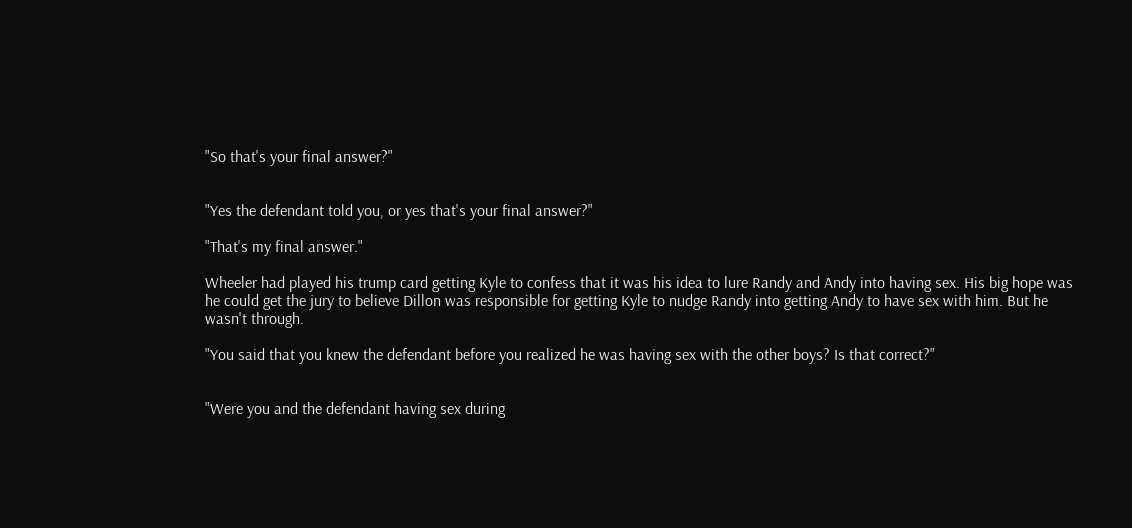"So that's your final answer?"


"Yes the defendant told you, or yes that's your final answer?"

"That's my final answer."

Wheeler had played his trump card getting Kyle to confess that it was his idea to lure Randy and Andy into having sex. His big hope was he could get the jury to believe Dillon was responsible for getting Kyle to nudge Randy into getting Andy to have sex with him. But he wasn't through.

"You said that you knew the defendant before you realized he was having sex with the other boys? Is that correct?"


"Were you and the defendant having sex during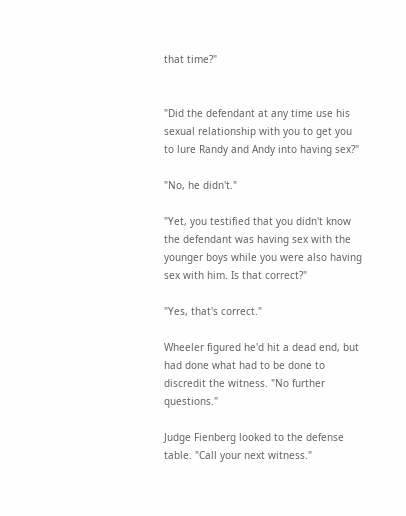that time?"


"Did the defendant at any time use his sexual relationship with you to get you to lure Randy and Andy into having sex?"

"No, he didn't."

"Yet, you testified that you didn't know the defendant was having sex with the younger boys while you were also having sex with him. Is that correct?"

"Yes, that's correct."

Wheeler figured he'd hit a dead end, but had done what had to be done to discredit the witness. "No further questions."

Judge Fienberg looked to the defense table. "Call your next witness."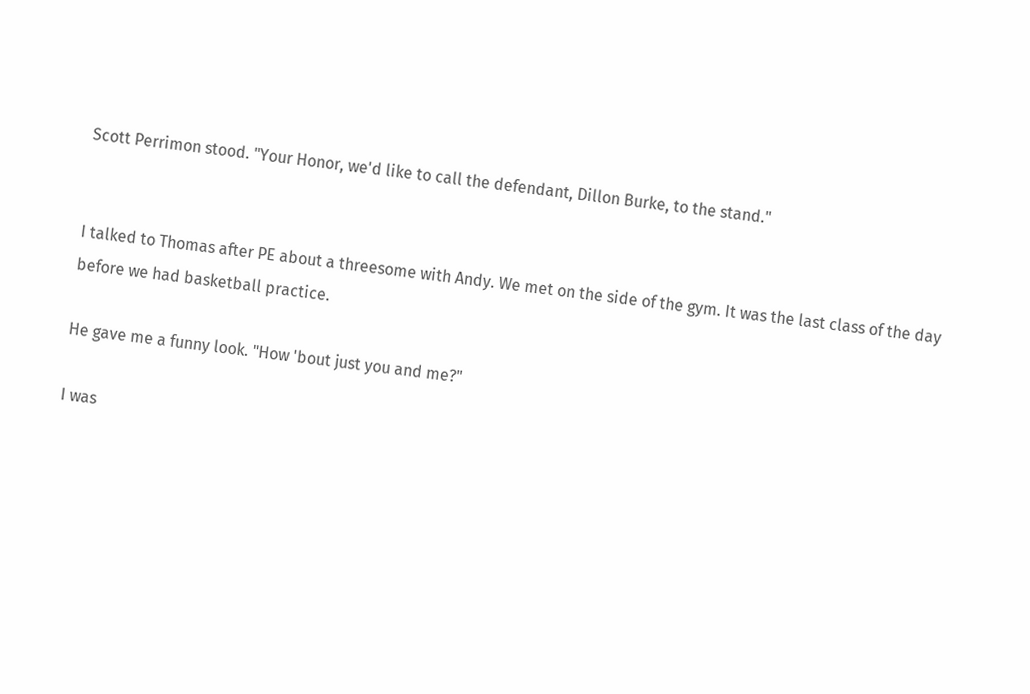Scott Perrimon stood. "Your Honor, we'd like to call the defendant, Dillon Burke, to the stand."


I talked to Thomas after PE about a threesome with Andy. We met on the side of the gym. It was the last class of the day before we had basketball practice.

He gave me a funny look. "How 'bout just you and me?"

I was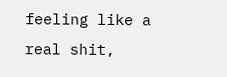feeling like a real shit,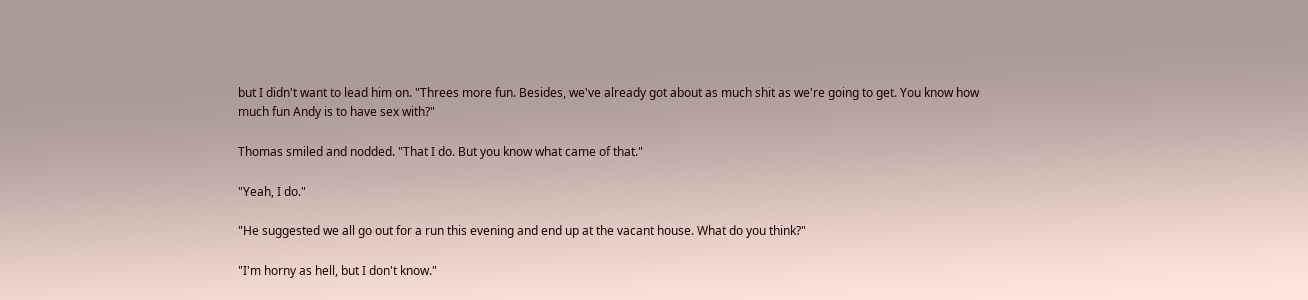but I didn't want to lead him on. "Threes more fun. Besides, we've already got about as much shit as we're going to get. You know how much fun Andy is to have sex with?"

Thomas smiled and nodded. "That I do. But you know what came of that."

"Yeah, I do."

"He suggested we all go out for a run this evening and end up at the vacant house. What do you think?"

"I'm horny as hell, but I don't know."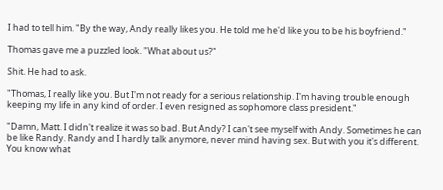I had to tell him. "By the way, Andy really likes you. He told me he'd like you to be his boyfriend."

Thomas gave me a puzzled look. "What about us?"

Shit. He had to ask.

"Thomas, I really like you. But I'm not ready for a serious relationship. I'm having trouble enough keeping my life in any kind of order. I even resigned as sophomore class president."

"Damn, Matt. I didn't realize it was so bad. But Andy? I can't see myself with Andy. Sometimes he can be like Randy. Randy and I hardly talk anymore, never mind having sex. But with you it's different. You know what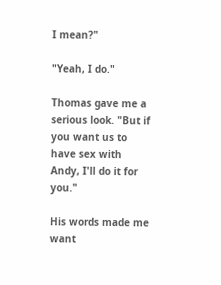I mean?"

"Yeah, I do."

Thomas gave me a serious look. "But if you want us to have sex with Andy, I'll do it for you."

His words made me want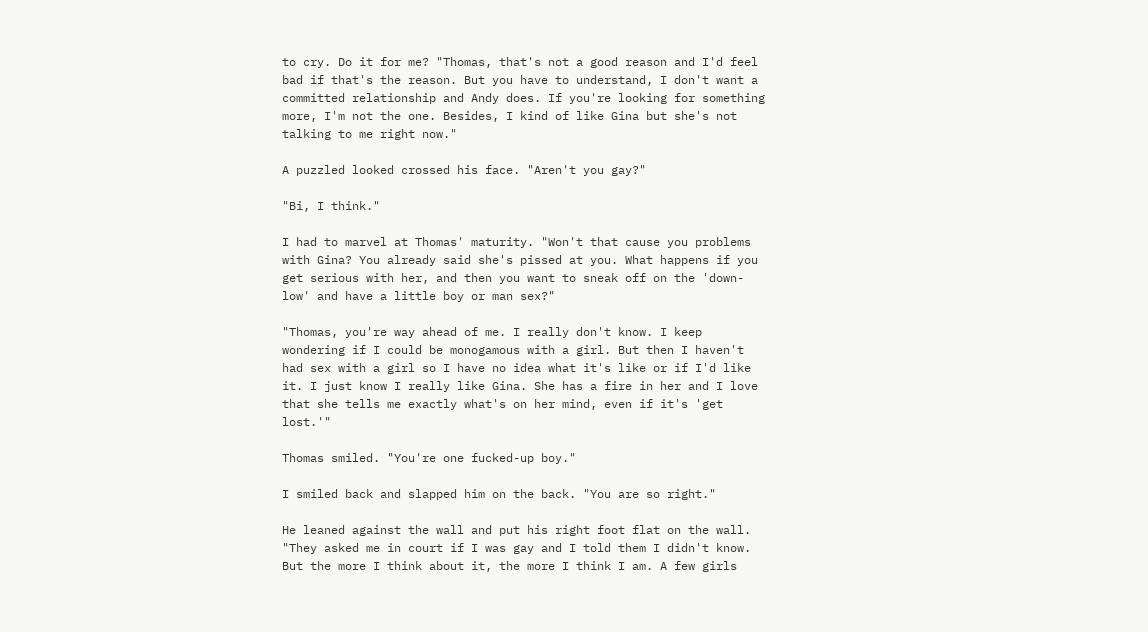to cry. Do it for me? "Thomas, that's not a good reason and I'd feel bad if that's the reason. But you have to understand, I don't want a committed relationship and Andy does. If you're looking for something more, I'm not the one. Besides, I kind of like Gina but she's not talking to me right now."

A puzzled looked crossed his face. "Aren't you gay?"

"Bi, I think."

I had to marvel at Thomas' maturity. "Won't that cause you problems with Gina? You already said she's pissed at you. What happens if you get serious with her, and then you want to sneak off on the 'down-low' and have a little boy or man sex?"

"Thomas, you're way ahead of me. I really don't know. I keep wondering if I could be monogamous with a girl. But then I haven't had sex with a girl so I have no idea what it's like or if I'd like it. I just know I really like Gina. She has a fire in her and I love that she tells me exactly what's on her mind, even if it's 'get lost.'"

Thomas smiled. "You're one fucked-up boy."

I smiled back and slapped him on the back. "You are so right."

He leaned against the wall and put his right foot flat on the wall. "They asked me in court if I was gay and I told them I didn't know. But the more I think about it, the more I think I am. A few girls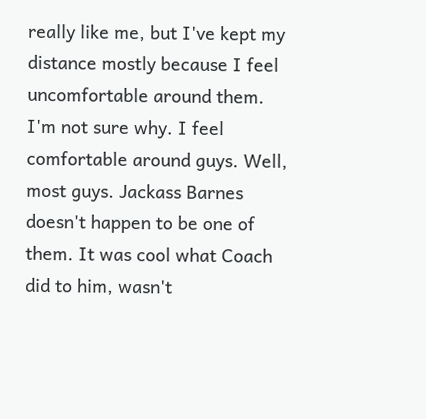really like me, but I've kept my distance mostly because I feel uncomfortable around them. I'm not sure why. I feel comfortable around guys. Well, most guys. Jackass Barnes doesn't happen to be one of them. It was cool what Coach did to him, wasn't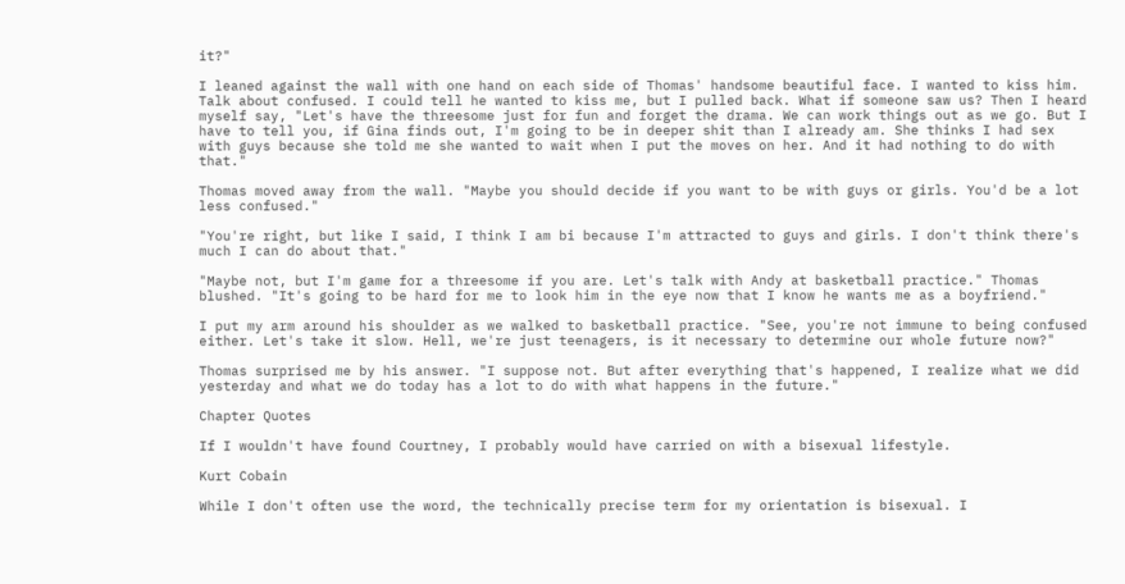it?"

I leaned against the wall with one hand on each side of Thomas' handsome beautiful face. I wanted to kiss him. Talk about confused. I could tell he wanted to kiss me, but I pulled back. What if someone saw us? Then I heard myself say, "Let's have the threesome just for fun and forget the drama. We can work things out as we go. But I have to tell you, if Gina finds out, I'm going to be in deeper shit than I already am. She thinks I had sex with guys because she told me she wanted to wait when I put the moves on her. And it had nothing to do with that."

Thomas moved away from the wall. "Maybe you should decide if you want to be with guys or girls. You'd be a lot less confused."

"You're right, but like I said, I think I am bi because I'm attracted to guys and girls. I don't think there's much I can do about that."

"Maybe not, but I'm game for a threesome if you are. Let's talk with Andy at basketball practice." Thomas blushed. "It's going to be hard for me to look him in the eye now that I know he wants me as a boyfriend."

I put my arm around his shoulder as we walked to basketball practice. "See, you're not immune to being confused either. Let's take it slow. Hell, we're just teenagers, is it necessary to determine our whole future now?"

Thomas surprised me by his answer. "I suppose not. But after everything that's happened, I realize what we did yesterday and what we do today has a lot to do with what happens in the future."

Chapter Quotes

If I wouldn't have found Courtney, I probably would have carried on with a bisexual lifestyle.

Kurt Cobain

While I don't often use the word, the technically precise term for my orientation is bisexual. I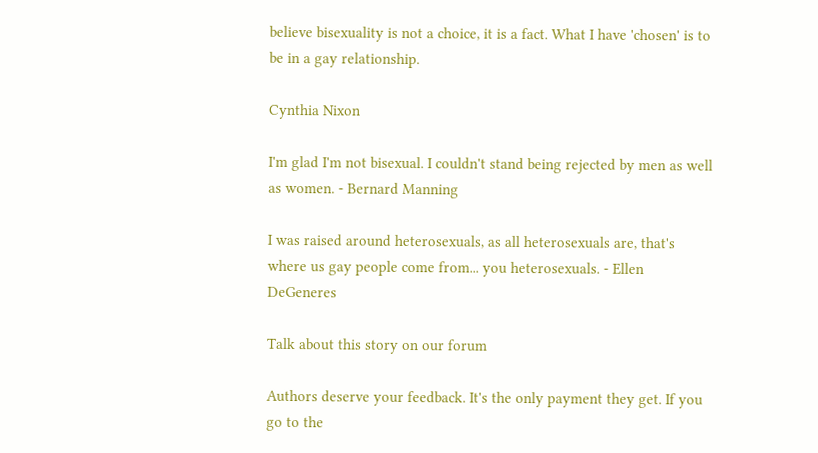believe bisexuality is not a choice, it is a fact. What I have 'chosen' is to be in a gay relationship.

Cynthia Nixon

I'm glad I'm not bisexual. I couldn't stand being rejected by men as well as women. - Bernard Manning

I was raised around heterosexuals, as all heterosexuals are, that's where us gay people come from... you heterosexuals. - Ellen DeGeneres

Talk about this story on our forum

Authors deserve your feedback. It's the only payment they get. If you go to the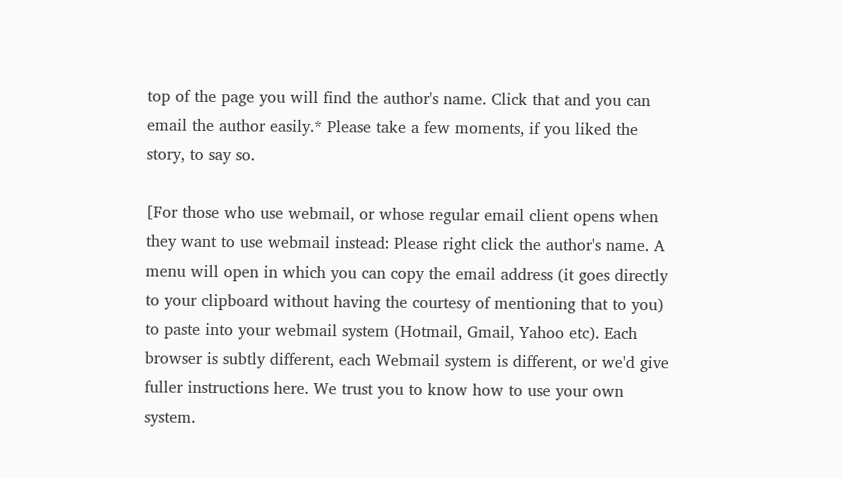top of the page you will find the author's name. Click that and you can email the author easily.* Please take a few moments, if you liked the story, to say so.

[For those who use webmail, or whose regular email client opens when they want to use webmail instead: Please right click the author's name. A menu will open in which you can copy the email address (it goes directly to your clipboard without having the courtesy of mentioning that to you) to paste into your webmail system (Hotmail, Gmail, Yahoo etc). Each browser is subtly different, each Webmail system is different, or we'd give fuller instructions here. We trust you to know how to use your own system.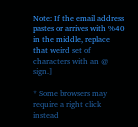Note: If the email address pastes or arrives with %40 in the middle, replace that weird set of characters with an @ sign.]

* Some browsers may require a right click instead